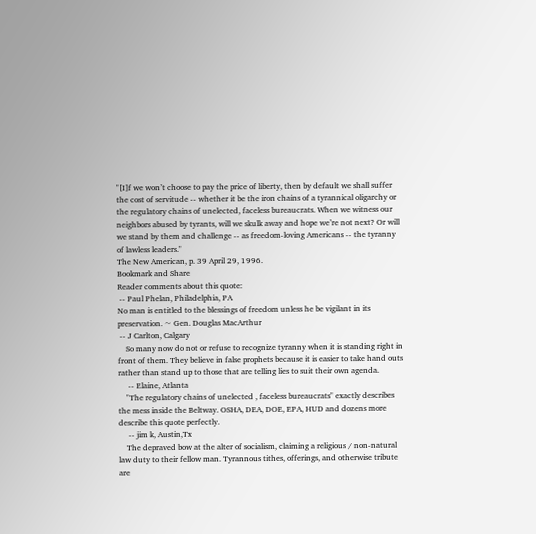"[I]f we won’t choose to pay the price of liberty, then by default we shall suffer the cost of servitude -- whether it be the iron chains of a tyrannical oligarchy or the regulatory chains of unelected, faceless bureaucrats. When we witness our neighbors abused by tyrants, will we skulk away and hope we’re not next? Or will we stand by them and challenge -- as freedom-loving Americans -- the tyranny of lawless leaders."
The New American, p. 39 April 29, 1996.
Bookmark and Share
Reader comments about this quote:
 -- Paul Phelan, Philadelphia, PA
No man is entitled to the blessings of freedom unless he be vigilant in its preservation. ~ Gen. Douglas MacArthur
 -- J Carlton, Calgary
    So many now do not or refuse to recognize tyranny when it is standing right in front of them. They believe in false prophets because it is easier to take hand outs rather than stand up to those that are telling lies to suit their own agenda.
     -- Elaine, Atlanta
    "The regulatory chains of unelected , faceless bureaucrats" exactly describes the mess inside the Beltway. OSHA, DEA, DOE, EPA, HUD and dozens more describe this quote perfectly.
     -- jim k, Austin,Tx
    The depraved bow at the alter of socialism, claiming a religious / non-natural law duty to their fellow man. Tyrannous tithes, offerings, and otherwise tribute are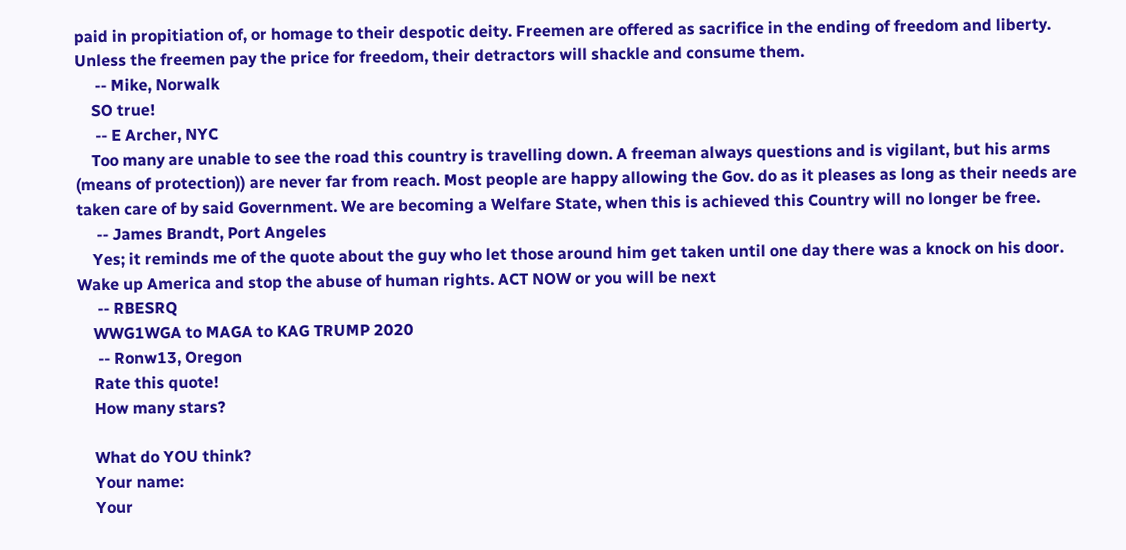paid in propitiation of, or homage to their despotic deity. Freemen are offered as sacrifice in the ending of freedom and liberty. Unless the freemen pay the price for freedom, their detractors will shackle and consume them.
     -- Mike, Norwalk
    SO true!
     -- E Archer, NYC
    Too many are unable to see the road this country is travelling down. A freeman always questions and is vigilant, but his arms (means of protection)) are never far from reach. Most people are happy allowing the Gov. do as it pleases as long as their needs are taken care of by said Government. We are becoming a Welfare State, when this is achieved this Country will no longer be free.
     -- James Brandt, Port Angeles
    Yes; it reminds me of the quote about the guy who let those around him get taken until one day there was a knock on his door. Wake up America and stop the abuse of human rights. ACT NOW or you will be next
     -- RBESRQ
    WWG1WGA to MAGA to KAG TRUMP 2020
     -- Ronw13, Oregon
    Rate this quote!
    How many stars?

    What do YOU think?
    Your name:
    Your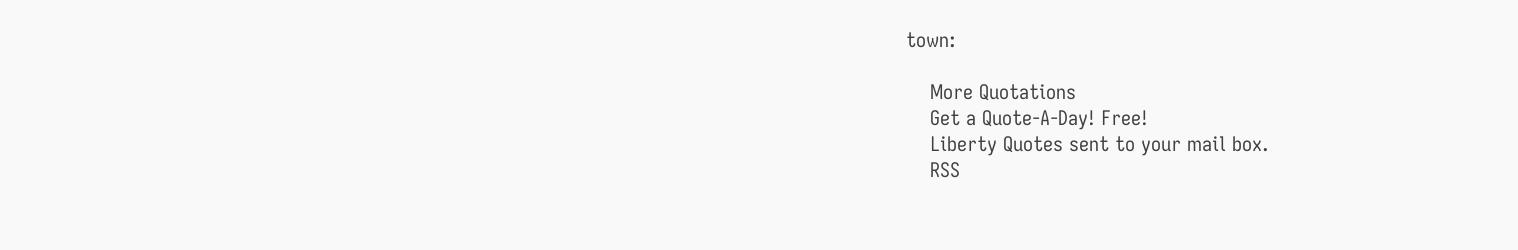town:

    More Quotations
    Get a Quote-A-Day! Free!
    Liberty Quotes sent to your mail box.
    RSS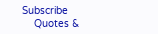Subscribe
    Quotes &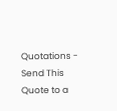Quotations - Send This Quote to a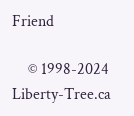Friend

    © 1998-2024 Liberty-Tree.ca